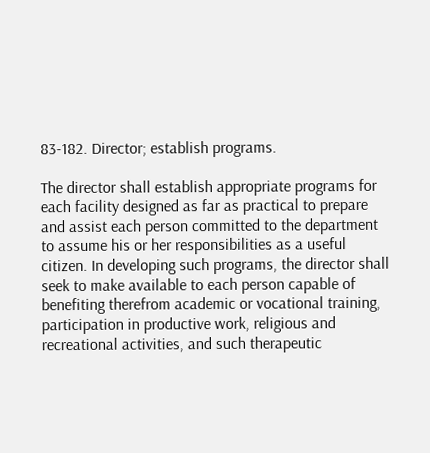83-182. Director; establish programs.

The director shall establish appropriate programs for each facility designed as far as practical to prepare and assist each person committed to the department to assume his or her responsibilities as a useful citizen. In developing such programs, the director shall seek to make available to each person capable of benefiting therefrom academic or vocational training, participation in productive work, religious and recreational activities, and such therapeutic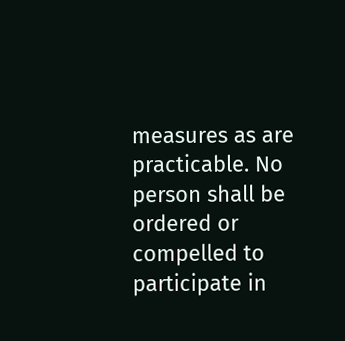measures as are practicable. No person shall be ordered or compelled to participate in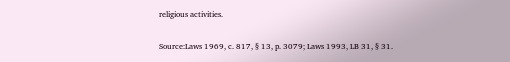religious activities.

Source:Laws 1969, c. 817, § 13, p. 3079; Laws 1993, LB 31, § 31.